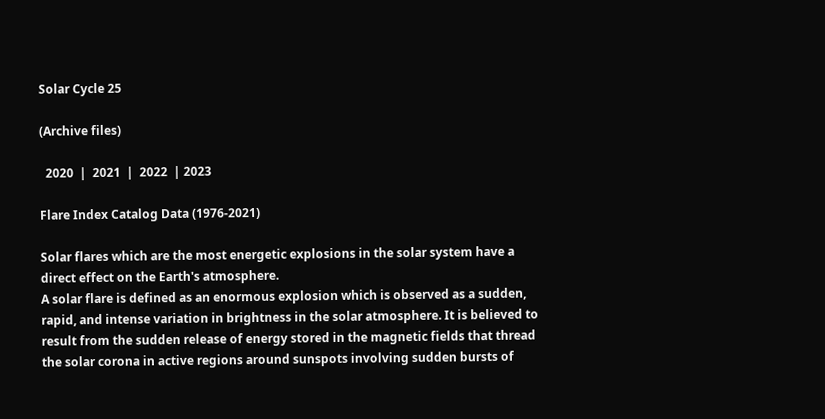Solar Cycle 25

(Archive files)

  2020  |  2021  |  2022  | 2023

Flare Index Catalog Data (1976-2021)

Solar flares which are the most energetic explosions in the solar system have a direct effect on the Earth's atmosphere.
A solar flare is defined as an enormous explosion which is observed as a sudden, rapid, and intense variation in brightness in the solar atmosphere. It is believed to result from the sudden release of energy stored in the magnetic fields that thread the solar corona in active regions around sunspots involving sudden bursts of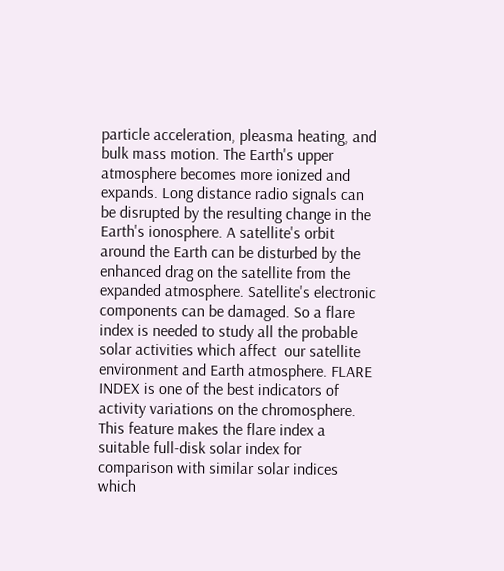particle acceleration, pleasma heating, and bulk mass motion. The Earth's upper atmosphere becomes more ionized and expands. Long distance radio signals can be disrupted by the resulting change in the Earth's ionosphere. A satellite's orbit around the Earth can be disturbed by the enhanced drag on the satellite from the expanded atmosphere. Satellite's electronic components can be damaged. So a flare index is needed to study all the probable solar activities which affect  our satellite environment and Earth atmosphere. FLARE INDEX is one of the best indicators of activity variations on the chromosphere. This feature makes the flare index a suitable full-disk solar index for comparison with similar solar indices which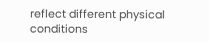reflect different physical conditions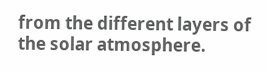from the different layers of the solar atmosphere.